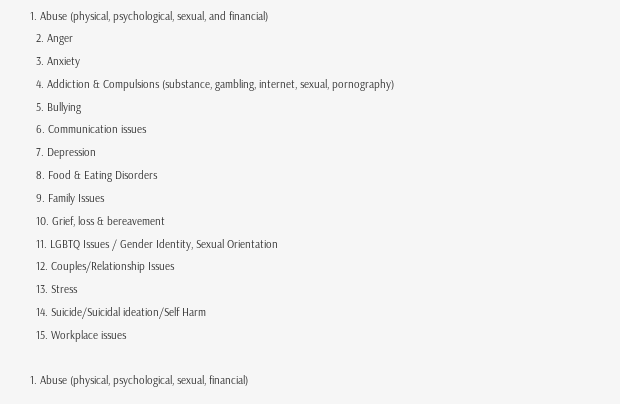1. Abuse (physical, psychological, sexual, and financial)
  2. Anger
  3. Anxiety
  4. Addiction & Compulsions (substance, gambling, internet, sexual, pornography)
  5. Bullying
  6. Communication issues
  7. Depression
  8. Food & Eating Disorders
  9. Family Issues
  10. Grief, loss & bereavement
  11. LGBTQ Issues / Gender Identity, Sexual Orientation
  12. Couples/Relationship Issues
  13. Stress
  14. Suicide/Suicidal ideation/Self Harm
  15. Workplace issues

1. Abuse (physical, psychological, sexual, financial)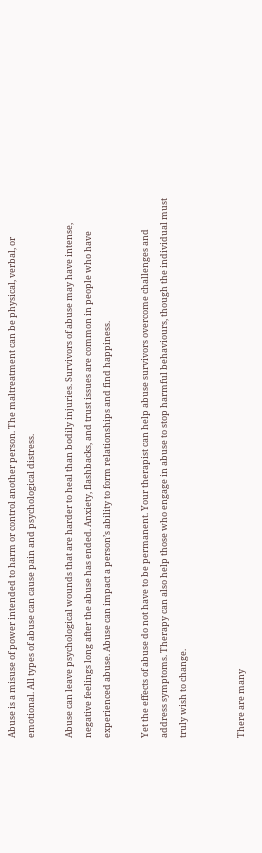Abuse is a misuse of power intended to harm or control another person. The maltreatment can be physical, verbal, or emotional. All types of abuse can cause pain and psychological distress.

Abuse can leave psychological wounds that are harder to heal than bodily injuries. Survivors of abuse may have intense, negative feelings long after the abuse has ended. Anxiety, flashbacks, and trust issues are common in people who have experienced abuse. Abuse can impact a person’s ability to form relationships and find happiness.

Yet the effects of abuse do not have to be permanent. Your therapist can help abuse survivors overcome challenges and address symptoms. Therapy can also help those who engage in abuse to stop harmful behaviours, though the individual must truly wish to change.


There are many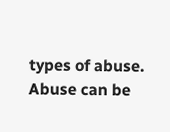types of abuse. Abuse can be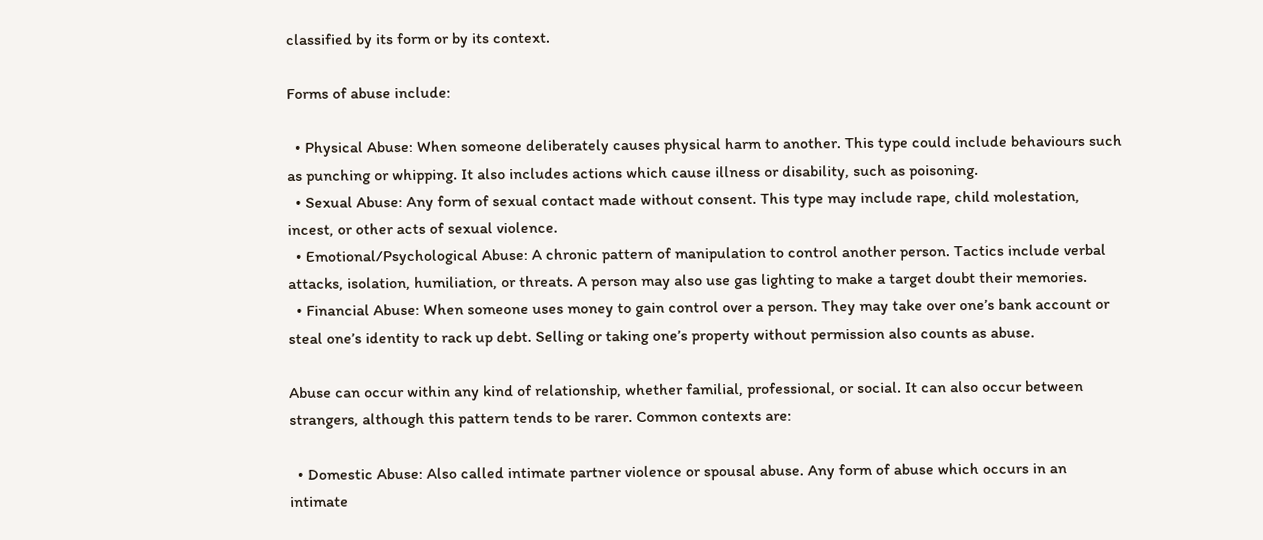classified by its form or by its context.

Forms of abuse include:

  • Physical Abuse: When someone deliberately causes physical harm to another. This type could include behaviours such as punching or whipping. It also includes actions which cause illness or disability, such as poisoning.
  • Sexual Abuse: Any form of sexual contact made without consent. This type may include rape, child molestation, incest, or other acts of sexual violence.
  • Emotional/Psychological Abuse: A chronic pattern of manipulation to control another person. Tactics include verbal attacks, isolation, humiliation, or threats. A person may also use gas lighting to make a target doubt their memories.
  • Financial Abuse: When someone uses money to gain control over a person. They may take over one’s bank account or steal one’s identity to rack up debt. Selling or taking one’s property without permission also counts as abuse.

Abuse can occur within any kind of relationship, whether familial, professional, or social. It can also occur between strangers, although this pattern tends to be rarer. Common contexts are:

  • Domestic Abuse: Also called intimate partner violence or spousal abuse. Any form of abuse which occurs in an intimate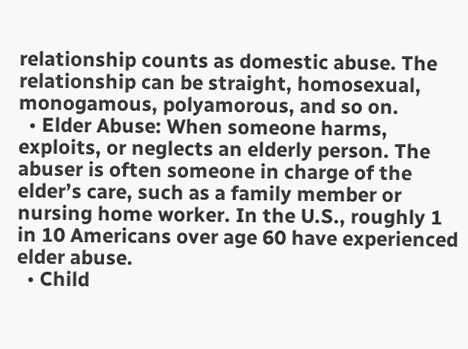relationship counts as domestic abuse. The relationship can be straight, homosexual, monogamous, polyamorous, and so on.
  • Elder Abuse: When someone harms, exploits, or neglects an elderly person. The abuser is often someone in charge of the elder’s care, such as a family member or nursing home worker. In the U.S., roughly 1 in 10 Americans over age 60 have experienced elder abuse.
  • Child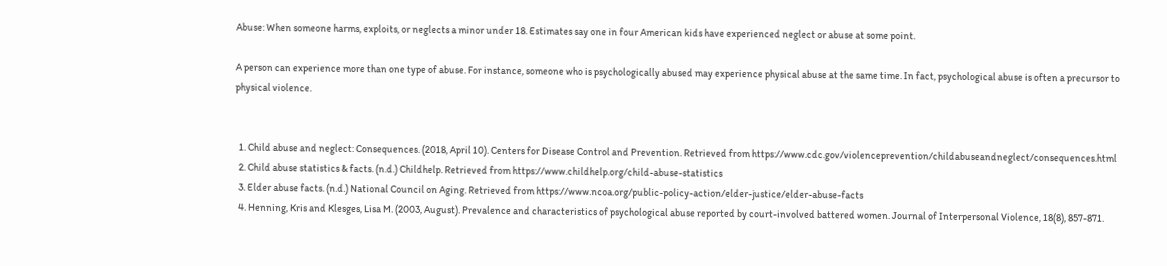Abuse: When someone harms, exploits, or neglects a minor under 18. Estimates say one in four American kids have experienced neglect or abuse at some point.

A person can experience more than one type of abuse. For instance, someone who is psychologically abused may experience physical abuse at the same time. In fact, psychological abuse is often a precursor to physical violence.


  1. Child abuse and neglect: Consequences. (2018, April 10). Centers for Disease Control and Prevention. Retrieved from https://www.cdc.gov/violenceprevention/childabuseandneglect/consequences.html
  2. Child abuse statistics & facts. (n.d.) Childhelp. Retrieved from https://www.childhelp.org/child-abuse-statistics
  3. Elder abuse facts. (n.d.) National Council on Aging. Retrieved from https://www.ncoa.org/public-policy-action/elder-justice/elder-abuse-facts
  4. Henning, Kris and Klesges, Lisa M. (2003, August). Prevalence and characteristics of psychological abuse reported by court-involved battered women. Journal of Interpersonal Violence, 18(8), 857-871.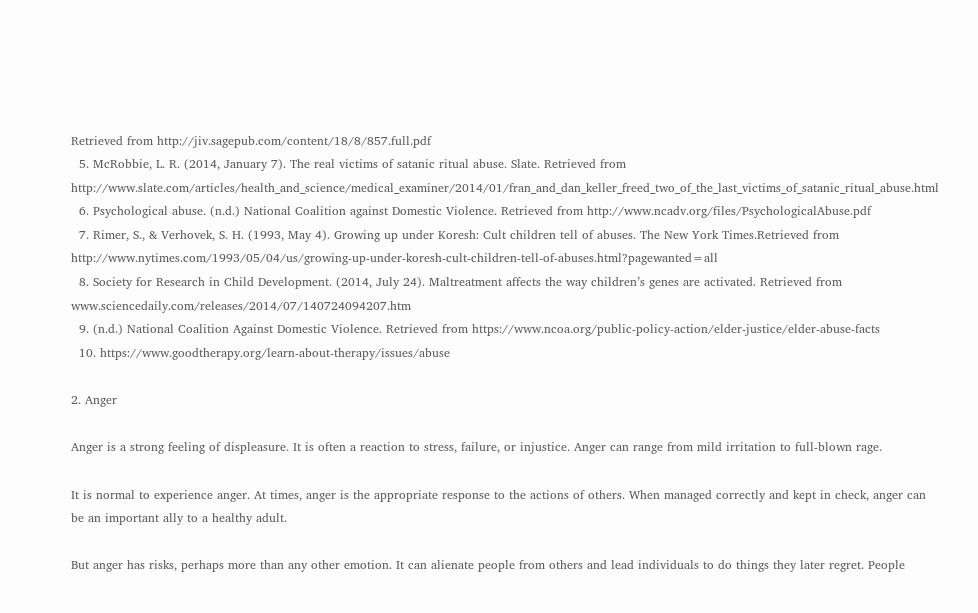Retrieved from http://jiv.sagepub.com/content/18/8/857.full.pdf
  5. McRobbie, L. R. (2014, January 7). The real victims of satanic ritual abuse. Slate. Retrieved from http://www.slate.com/articles/health_and_science/medical_examiner/2014/01/fran_and_dan_keller_freed_two_of_the_last_victims_of_satanic_ritual_abuse.html
  6. Psychological abuse. (n.d.) National Coalition against Domestic Violence. Retrieved from http://www.ncadv.org/files/PsychologicalAbuse.pdf
  7. Rimer, S., & Verhovek, S. H. (1993, May 4). Growing up under Koresh: Cult children tell of abuses. The New York Times.Retrieved from http://www.nytimes.com/1993/05/04/us/growing-up-under-koresh-cult-children-tell-of-abuses.html?pagewanted=all
  8. Society for Research in Child Development. (2014, July 24). Maltreatment affects the way children’s genes are activated. Retrieved from www.sciencedaily.com/releases/2014/07/140724094207.htm
  9. (n.d.) National Coalition Against Domestic Violence. Retrieved from https://www.ncoa.org/public-policy-action/elder-justice/elder-abuse-facts
  10. https://www.goodtherapy.org/learn-about-therapy/issues/abuse

2. Anger

Anger is a strong feeling of displeasure. It is often a reaction to stress, failure, or injustice. Anger can range from mild irritation to full-blown rage.

It is normal to experience anger. At times, anger is the appropriate response to the actions of others. When managed correctly and kept in check, anger can be an important ally to a healthy adult.

But anger has risks, perhaps more than any other emotion. It can alienate people from others and lead individuals to do things they later regret. People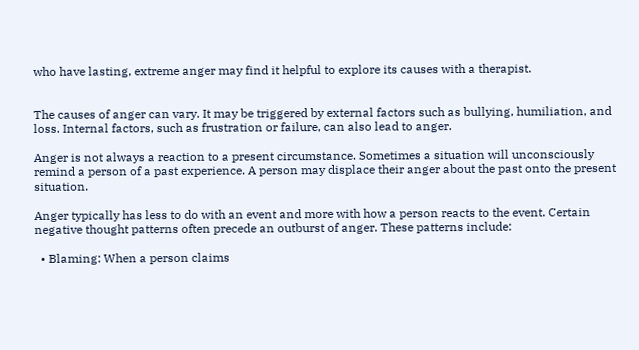who have lasting, extreme anger may find it helpful to explore its causes with a therapist.


The causes of anger can vary. It may be triggered by external factors such as bullying, humiliation, and loss. Internal factors, such as frustration or failure, can also lead to anger.

Anger is not always a reaction to a present circumstance. Sometimes a situation will unconsciously remind a person of a past experience. A person may displace their anger about the past onto the present situation.

Anger typically has less to do with an event and more with how a person reacts to the event. Certain negative thought patterns often precede an outburst of anger. These patterns include:

  • Blaming: When a person claims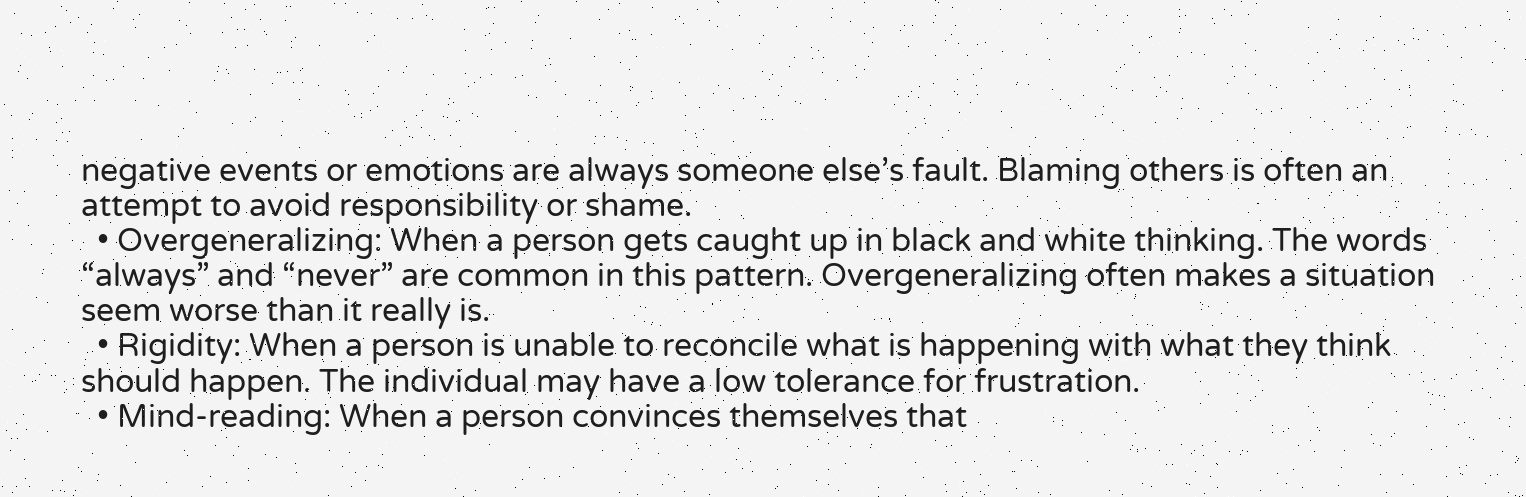negative events or emotions are always someone else’s fault. Blaming others is often an attempt to avoid responsibility or shame.
  • Overgeneralizing: When a person gets caught up in black and white thinking. The words “always” and “never” are common in this pattern. Overgeneralizing often makes a situation seem worse than it really is.
  • Rigidity: When a person is unable to reconcile what is happening with what they think should happen. The individual may have a low tolerance for frustration.
  • Mind-reading: When a person convinces themselves that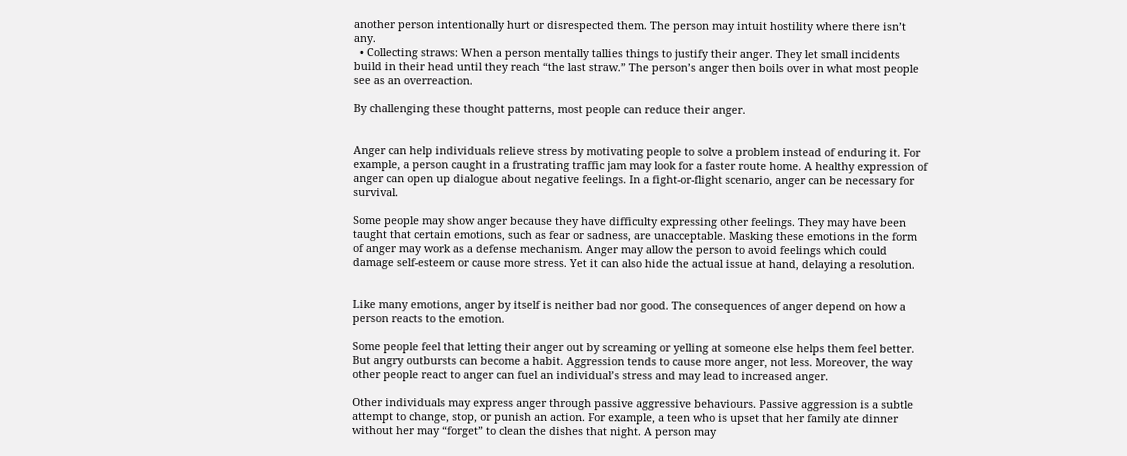another person intentionally hurt or disrespected them. The person may intuit hostility where there isn’t any.
  • Collecting straws: When a person mentally tallies things to justify their anger. They let small incidents build in their head until they reach “the last straw.” The person’s anger then boils over in what most people see as an overreaction.

By challenging these thought patterns, most people can reduce their anger.


Anger can help individuals relieve stress by motivating people to solve a problem instead of enduring it. For example, a person caught in a frustrating traffic jam may look for a faster route home. A healthy expression of anger can open up dialogue about negative feelings. In a fight-or-flight scenario, anger can be necessary for survival.

Some people may show anger because they have difficulty expressing other feelings. They may have been taught that certain emotions, such as fear or sadness, are unacceptable. Masking these emotions in the form of anger may work as a defense mechanism. Anger may allow the person to avoid feelings which could damage self-esteem or cause more stress. Yet it can also hide the actual issue at hand, delaying a resolution.


Like many emotions, anger by itself is neither bad nor good. The consequences of anger depend on how a person reacts to the emotion.

Some people feel that letting their anger out by screaming or yelling at someone else helps them feel better. But angry outbursts can become a habit. Aggression tends to cause more anger, not less. Moreover, the way other people react to anger can fuel an individual’s stress and may lead to increased anger.

Other individuals may express anger through passive aggressive behaviours. Passive aggression is a subtle attempt to change, stop, or punish an action. For example, a teen who is upset that her family ate dinner without her may “forget” to clean the dishes that night. A person may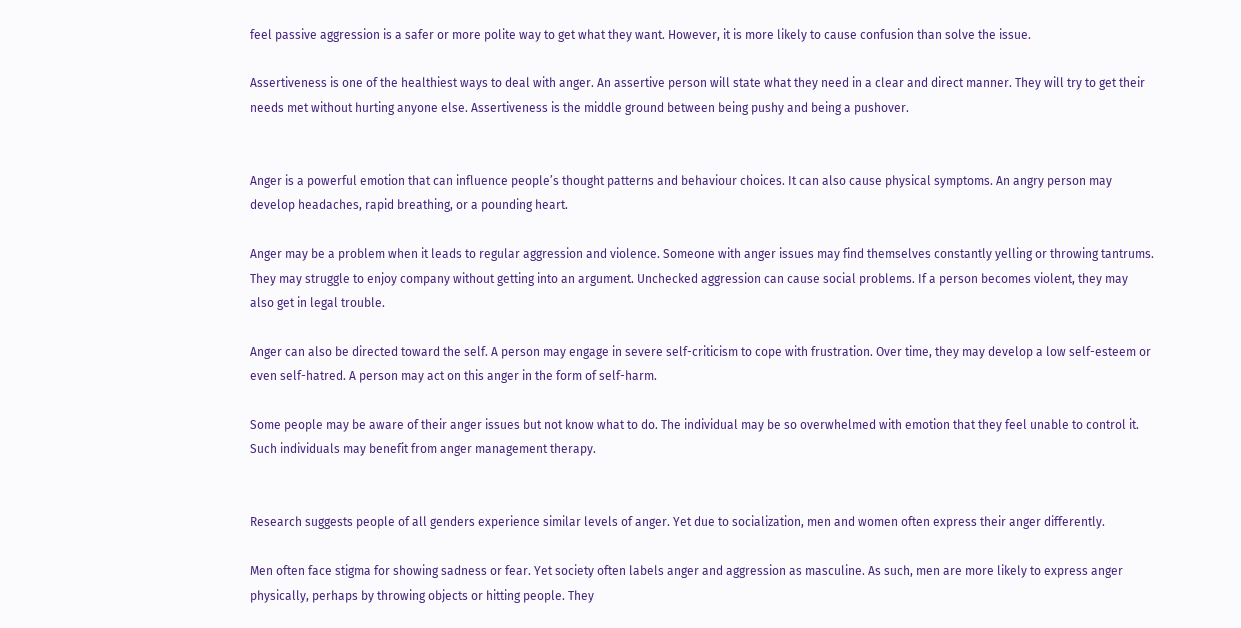feel passive aggression is a safer or more polite way to get what they want. However, it is more likely to cause confusion than solve the issue.

Assertiveness is one of the healthiest ways to deal with anger. An assertive person will state what they need in a clear and direct manner. They will try to get their needs met without hurting anyone else. Assertiveness is the middle ground between being pushy and being a pushover.


Anger is a powerful emotion that can influence people’s thought patterns and behaviour choices. It can also cause physical symptoms. An angry person may develop headaches, rapid breathing, or a pounding heart.

Anger may be a problem when it leads to regular aggression and violence. Someone with anger issues may find themselves constantly yelling or throwing tantrums. They may struggle to enjoy company without getting into an argument. Unchecked aggression can cause social problems. If a person becomes violent, they may also get in legal trouble.

Anger can also be directed toward the self. A person may engage in severe self-criticism to cope with frustration. Over time, they may develop a low self-esteem or even self-hatred. A person may act on this anger in the form of self-harm.

Some people may be aware of their anger issues but not know what to do. The individual may be so overwhelmed with emotion that they feel unable to control it. Such individuals may benefit from anger management therapy.


Research suggests people of all genders experience similar levels of anger. Yet due to socialization, men and women often express their anger differently.

Men often face stigma for showing sadness or fear. Yet society often labels anger and aggression as masculine. As such, men are more likely to express anger physically, perhaps by throwing objects or hitting people. They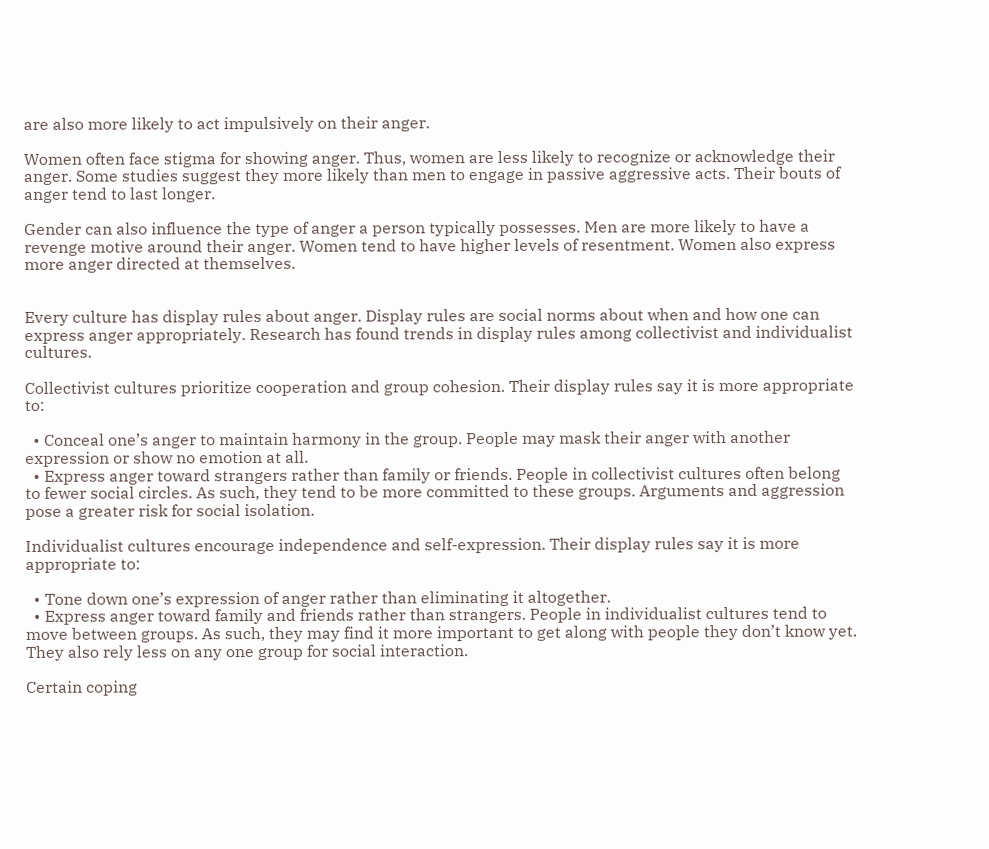are also more likely to act impulsively on their anger.

Women often face stigma for showing anger. Thus, women are less likely to recognize or acknowledge their anger. Some studies suggest they more likely than men to engage in passive aggressive acts. Their bouts of anger tend to last longer.

Gender can also influence the type of anger a person typically possesses. Men are more likely to have a revenge motive around their anger. Women tend to have higher levels of resentment. Women also express more anger directed at themselves.


Every culture has display rules about anger. Display rules are social norms about when and how one can express anger appropriately. Research has found trends in display rules among collectivist and individualist cultures.

Collectivist cultures prioritize cooperation and group cohesion. Their display rules say it is more appropriate to:

  • Conceal one’s anger to maintain harmony in the group. People may mask their anger with another expression or show no emotion at all.
  • Express anger toward strangers rather than family or friends. People in collectivist cultures often belong to fewer social circles. As such, they tend to be more committed to these groups. Arguments and aggression pose a greater risk for social isolation.

Individualist cultures encourage independence and self-expression. Their display rules say it is more appropriate to:

  • Tone down one’s expression of anger rather than eliminating it altogether.
  • Express anger toward family and friends rather than strangers. People in individualist cultures tend to move between groups. As such, they may find it more important to get along with people they don’t know yet. They also rely less on any one group for social interaction.

Certain coping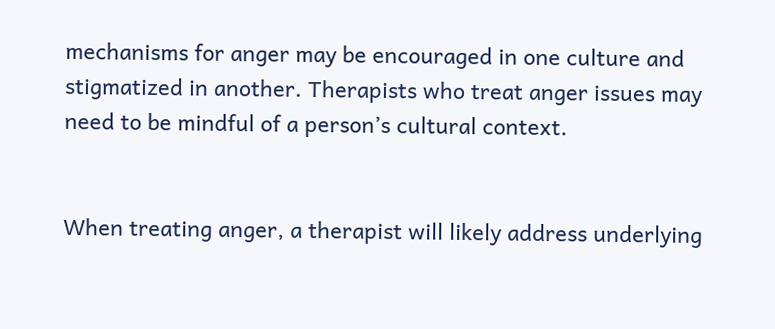mechanisms for anger may be encouraged in one culture and stigmatized in another. Therapists who treat anger issues may need to be mindful of a person’s cultural context.


When treating anger, a therapist will likely address underlying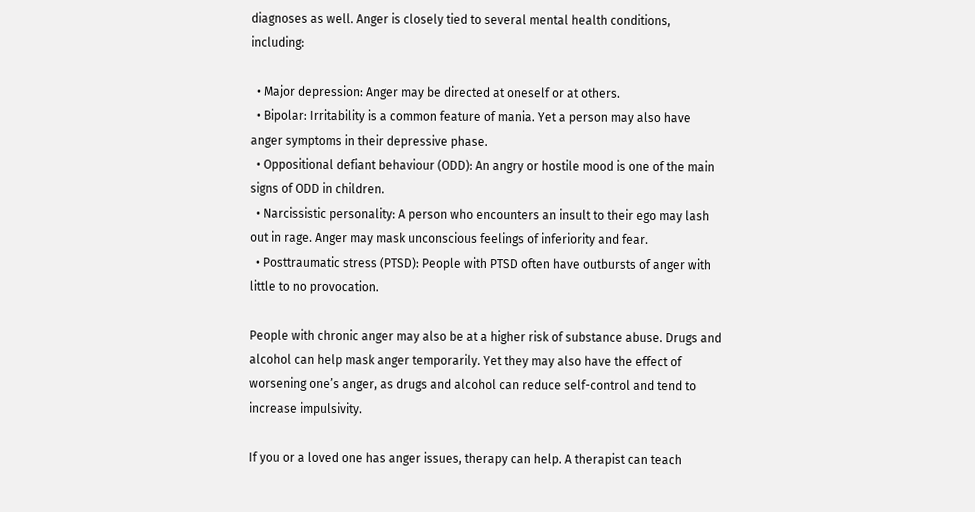diagnoses as well. Anger is closely tied to several mental health conditions, including:

  • Major depression: Anger may be directed at oneself or at others.
  • Bipolar: Irritability is a common feature of mania. Yet a person may also have anger symptoms in their depressive phase.
  • Oppositional defiant behaviour (ODD): An angry or hostile mood is one of the main signs of ODD in children.
  • Narcissistic personality: A person who encounters an insult to their ego may lash out in rage. Anger may mask unconscious feelings of inferiority and fear.
  • Posttraumatic stress (PTSD): People with PTSD often have outbursts of anger with little to no provocation.

People with chronic anger may also be at a higher risk of substance abuse. Drugs and alcohol can help mask anger temporarily. Yet they may also have the effect of worsening one’s anger, as drugs and alcohol can reduce self-control and tend to increase impulsivity.

If you or a loved one has anger issues, therapy can help. A therapist can teach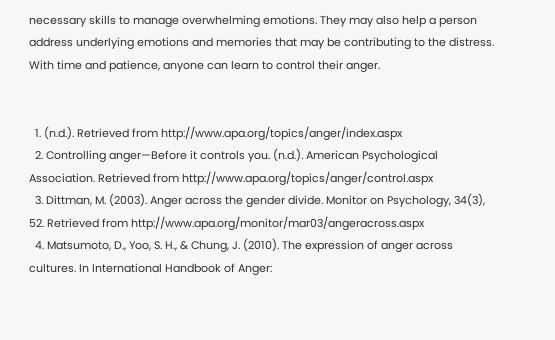necessary skills to manage overwhelming emotions. They may also help a person address underlying emotions and memories that may be contributing to the distress. With time and patience, anyone can learn to control their anger.


  1. (n.d.). Retrieved from http://www.apa.org/topics/anger/index.aspx
  2. Controlling anger—Before it controls you. (n.d.). American Psychological Association. Retrieved from http://www.apa.org/topics/anger/control.aspx
  3. Dittman, M. (2003). Anger across the gender divide. Monitor on Psychology, 34(3), 52. Retrieved from http://www.apa.org/monitor/mar03/angeracross.aspx
  4. Matsumoto, D., Yoo, S. H., & Chung, J. (2010). The expression of anger across cultures. In International Handbook of Anger: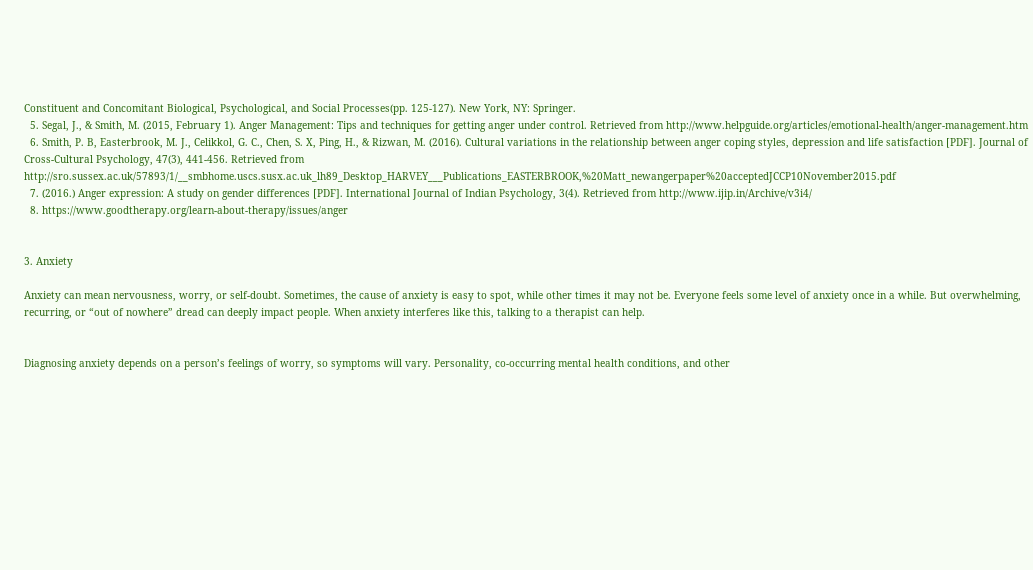Constituent and Concomitant Biological, Psychological, and Social Processes(pp. 125-127). New York, NY: Springer.
  5. Segal, J., & Smith, M. (2015, February 1). Anger Management: Tips and techniques for getting anger under control. Retrieved from http://www.helpguide.org/articles/emotional-health/anger-management.htm
  6. Smith, P. B, Easterbrook, M. J., Celikkol, G. C., Chen, S. X, Ping, H., & Rizwan, M. (2016). Cultural variations in the relationship between anger coping styles, depression and life satisfaction [PDF]. Journal of Cross-Cultural Psychology, 47(3), 441-456. Retrieved from http://sro.sussex.ac.uk/57893/1/__smbhome.uscs.susx.ac.uk_lh89_Desktop_HARVEY___Publications_EASTERBROOK,%20Matt_newangerpaper%20acceptedJCCP10November2015.pdf
  7. (2016.) Anger expression: A study on gender differences [PDF]. International Journal of Indian Psychology, 3(4). Retrieved from http://www.ijip.in/Archive/v3i4/
  8. https://www.goodtherapy.org/learn-about-therapy/issues/anger


3. Anxiety

Anxiety can mean nervousness, worry, or self-doubt. Sometimes, the cause of anxiety is easy to spot, while other times it may not be. Everyone feels some level of anxiety once in a while. But overwhelming, recurring, or “out of nowhere” dread can deeply impact people. When anxiety interferes like this, talking to a therapist can help.


Diagnosing anxiety depends on a person’s feelings of worry, so symptoms will vary. Personality, co-occurring mental health conditions, and other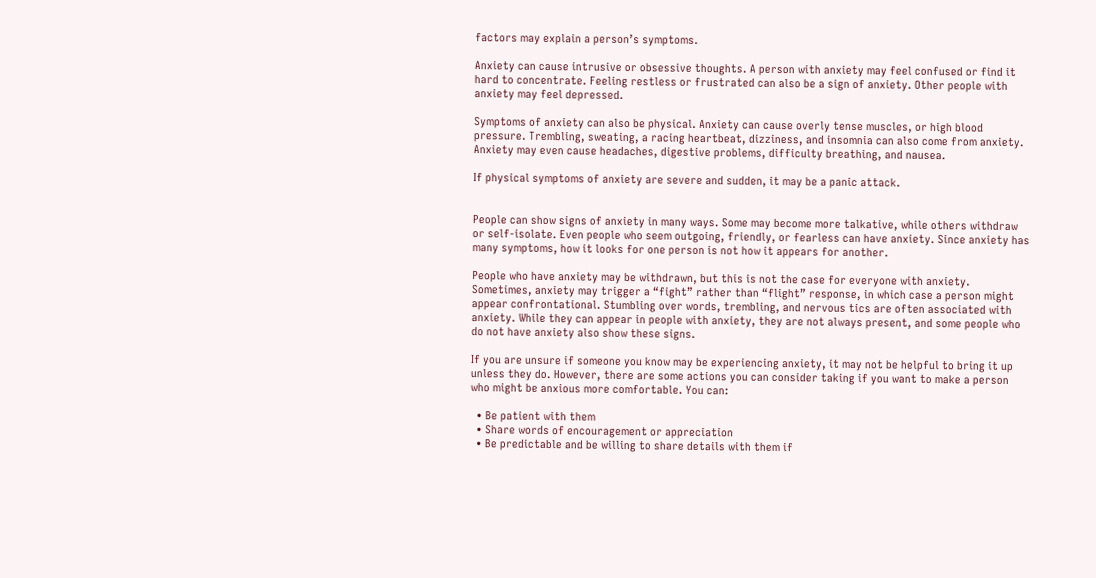factors may explain a person’s symptoms.

Anxiety can cause intrusive or obsessive thoughts. A person with anxiety may feel confused or find it hard to concentrate. Feeling restless or frustrated can also be a sign of anxiety. Other people with anxiety may feel depressed.

Symptoms of anxiety can also be physical. Anxiety can cause overly tense muscles, or high blood pressure. Trembling, sweating, a racing heartbeat, dizziness, and insomnia can also come from anxiety. Anxiety may even cause headaches, digestive problems, difficulty breathing, and nausea.

If physical symptoms of anxiety are severe and sudden, it may be a panic attack.


People can show signs of anxiety in many ways. Some may become more talkative, while others withdraw or self-isolate. Even people who seem outgoing, friendly, or fearless can have anxiety. Since anxiety has many symptoms, how it looks for one person is not how it appears for another.

People who have anxiety may be withdrawn, but this is not the case for everyone with anxiety. Sometimes, anxiety may trigger a “fight” rather than “flight” response, in which case a person might appear confrontational. Stumbling over words, trembling, and nervous tics are often associated with anxiety. While they can appear in people with anxiety, they are not always present, and some people who do not have anxiety also show these signs.

If you are unsure if someone you know may be experiencing anxiety, it may not be helpful to bring it up unless they do. However, there are some actions you can consider taking if you want to make a person who might be anxious more comfortable. You can:

  • Be patient with them
  • Share words of encouragement or appreciation
  • Be predictable and be willing to share details with them if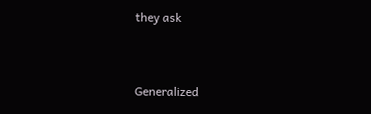they ask


Generalized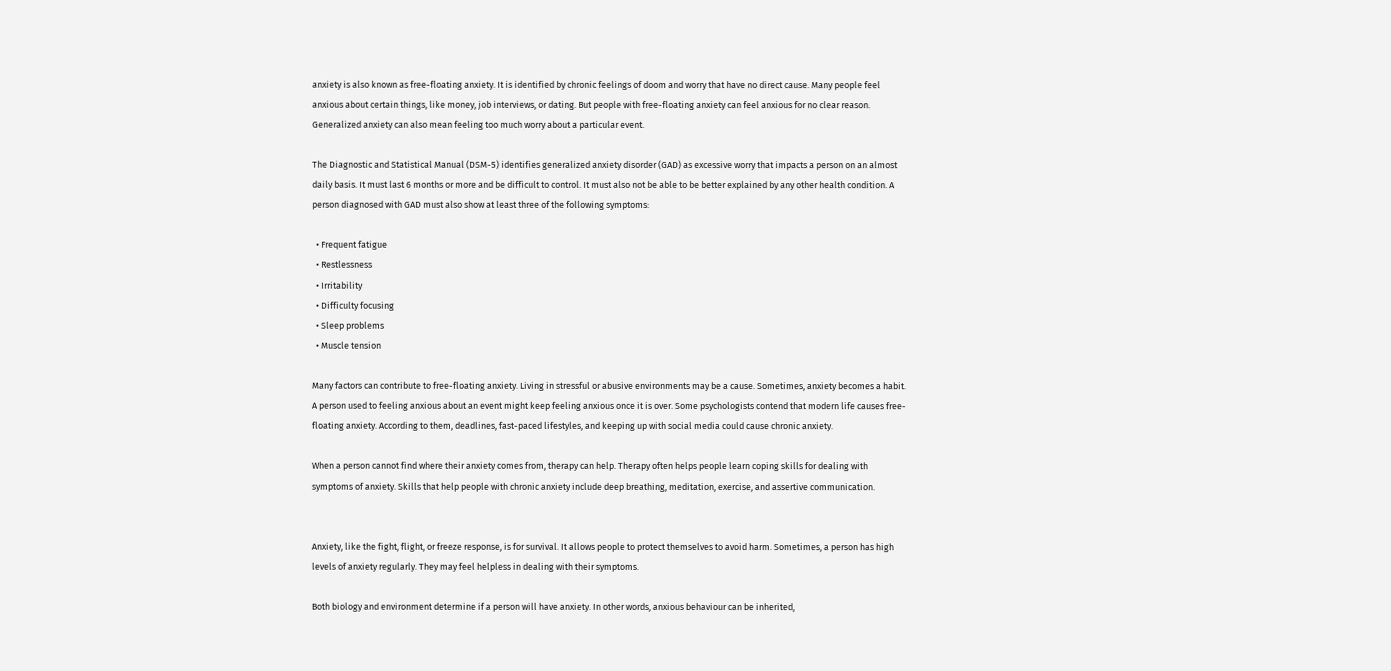anxiety is also known as free-floating anxiety. It is identified by chronic feelings of doom and worry that have no direct cause. Many people feel anxious about certain things, like money, job interviews, or dating. But people with free-floating anxiety can feel anxious for no clear reason. Generalized anxiety can also mean feeling too much worry about a particular event.

The Diagnostic and Statistical Manual (DSM-5) identifies generalized anxiety disorder (GAD) as excessive worry that impacts a person on an almost daily basis. It must last 6 months or more and be difficult to control. It must also not be able to be better explained by any other health condition. A person diagnosed with GAD must also show at least three of the following symptoms:

  • Frequent fatigue
  • Restlessness
  • Irritability
  • Difficulty focusing
  • Sleep problems
  • Muscle tension

Many factors can contribute to free-floating anxiety. Living in stressful or abusive environments may be a cause. Sometimes, anxiety becomes a habit. A person used to feeling anxious about an event might keep feeling anxious once it is over. Some psychologists contend that modern life causes free-floating anxiety. According to them, deadlines, fast-paced lifestyles, and keeping up with social media could cause chronic anxiety.

When a person cannot find where their anxiety comes from, therapy can help. Therapy often helps people learn coping skills for dealing with symptoms of anxiety. Skills that help people with chronic anxiety include deep breathing, meditation, exercise, and assertive communication.


Anxiety, like the fight, flight, or freeze response, is for survival. It allows people to protect themselves to avoid harm. Sometimes, a person has high levels of anxiety regularly. They may feel helpless in dealing with their symptoms.

Both biology and environment determine if a person will have anxiety. In other words, anxious behaviour can be inherited,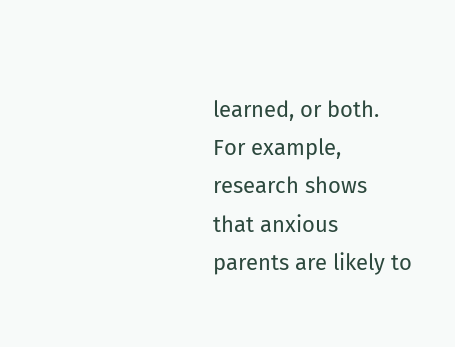learned, or both. For example, research shows that anxious parents are likely to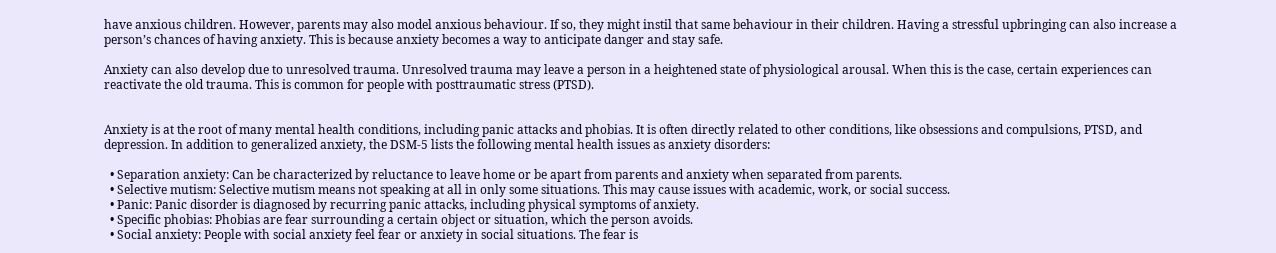have anxious children. However, parents may also model anxious behaviour. If so, they might instil that same behaviour in their children. Having a stressful upbringing can also increase a person’s chances of having anxiety. This is because anxiety becomes a way to anticipate danger and stay safe.

Anxiety can also develop due to unresolved trauma. Unresolved trauma may leave a person in a heightened state of physiological arousal. When this is the case, certain experiences can reactivate the old trauma. This is common for people with posttraumatic stress (PTSD).


Anxiety is at the root of many mental health conditions, including panic attacks and phobias. It is often directly related to other conditions, like obsessions and compulsions, PTSD, and depression. In addition to generalized anxiety, the DSM-5 lists the following mental health issues as anxiety disorders:

  • Separation anxiety: Can be characterized by reluctance to leave home or be apart from parents and anxiety when separated from parents.
  • Selective mutism: Selective mutism means not speaking at all in only some situations. This may cause issues with academic, work, or social success.
  • Panic: Panic disorder is diagnosed by recurring panic attacks, including physical symptoms of anxiety.
  • Specific phobias: Phobias are fear surrounding a certain object or situation, which the person avoids.
  • Social anxiety: People with social anxiety feel fear or anxiety in social situations. The fear is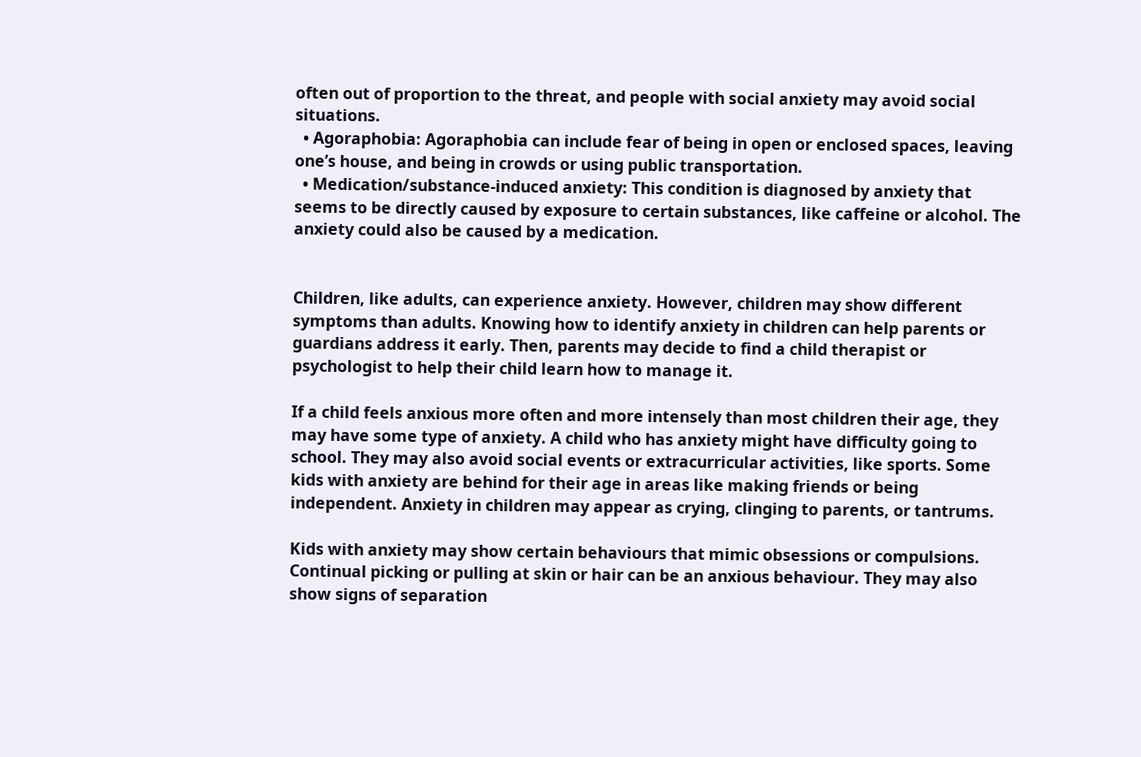often out of proportion to the threat, and people with social anxiety may avoid social situations.
  • Agoraphobia: Agoraphobia can include fear of being in open or enclosed spaces, leaving one’s house, and being in crowds or using public transportation.
  • Medication/substance-induced anxiety: This condition is diagnosed by anxiety that seems to be directly caused by exposure to certain substances, like caffeine or alcohol. The anxiety could also be caused by a medication.


Children, like adults, can experience anxiety. However, children may show different symptoms than adults. Knowing how to identify anxiety in children can help parents or guardians address it early. Then, parents may decide to find a child therapist or psychologist to help their child learn how to manage it.

If a child feels anxious more often and more intensely than most children their age, they may have some type of anxiety. A child who has anxiety might have difficulty going to school. They may also avoid social events or extracurricular activities, like sports. Some kids with anxiety are behind for their age in areas like making friends or being independent. Anxiety in children may appear as crying, clinging to parents, or tantrums.

Kids with anxiety may show certain behaviours that mimic obsessions or compulsions. Continual picking or pulling at skin or hair can be an anxious behaviour. They may also show signs of separation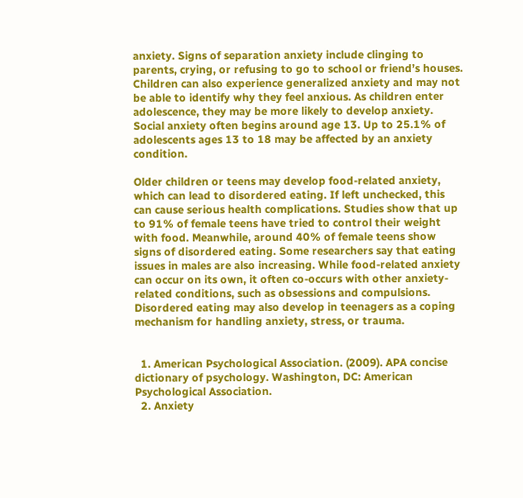anxiety. Signs of separation anxiety include clinging to parents, crying, or refusing to go to school or friend’s houses. Children can also experience generalized anxiety and may not be able to identify why they feel anxious. As children enter adolescence, they may be more likely to develop anxiety. Social anxiety often begins around age 13. Up to 25.1% of adolescents ages 13 to 18 may be affected by an anxiety condition.

Older children or teens may develop food-related anxiety, which can lead to disordered eating. If left unchecked, this can cause serious health complications. Studies show that up to 91% of female teens have tried to control their weight with food. Meanwhile, around 40% of female teens show signs of disordered eating. Some researchers say that eating issues in males are also increasing. While food-related anxiety can occur on its own, it often co-occurs with other anxiety-related conditions, such as obsessions and compulsions. Disordered eating may also develop in teenagers as a coping mechanism for handling anxiety, stress, or trauma.


  1. American Psychological Association. (2009). APA concise dictionary of psychology. Washington, DC: American Psychological Association.
  2. Anxiety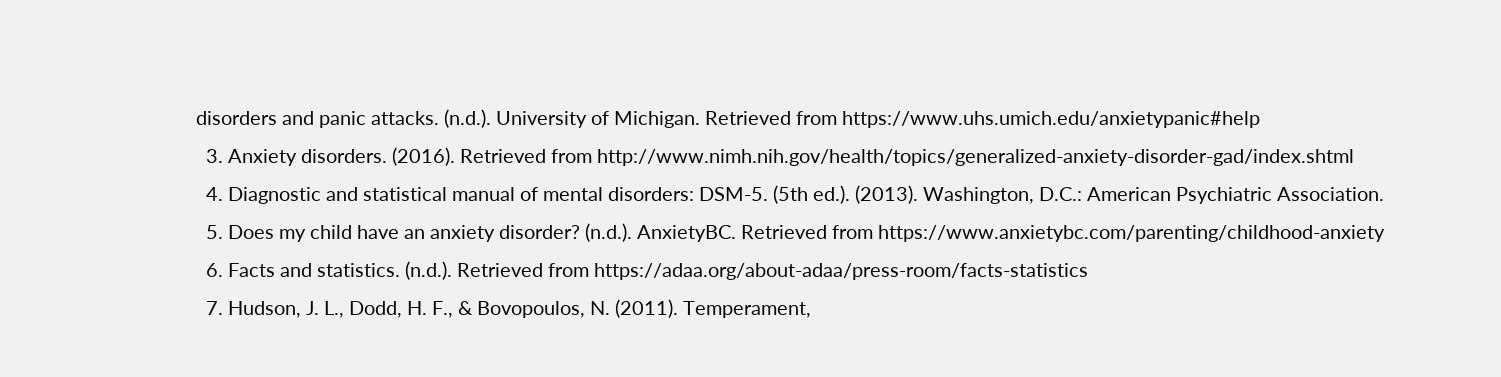disorders and panic attacks. (n.d.). University of Michigan. Retrieved from https://www.uhs.umich.edu/anxietypanic#help
  3. Anxiety disorders. (2016). Retrieved from http://www.nimh.nih.gov/health/topics/generalized-anxiety-disorder-gad/index.shtml
  4. Diagnostic and statistical manual of mental disorders: DSM-5. (5th ed.). (2013). Washington, D.C.: American Psychiatric Association.
  5. Does my child have an anxiety disorder? (n.d.). AnxietyBC. Retrieved from https://www.anxietybc.com/parenting/childhood-anxiety
  6. Facts and statistics. (n.d.). Retrieved from https://adaa.org/about-adaa/press-room/facts-statistics
  7. Hudson, J. L., Dodd, H. F., & Bovopoulos, N. (2011). Temperament,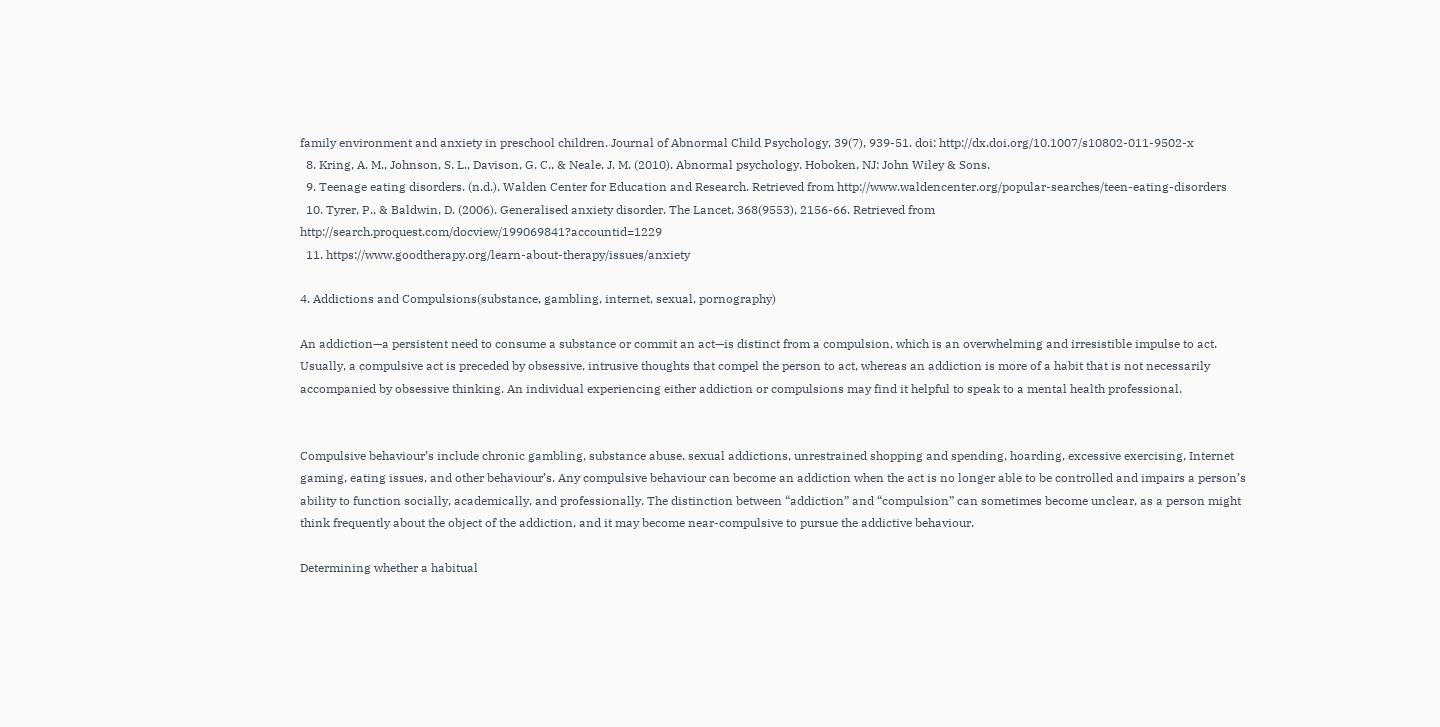family environment and anxiety in preschool children. Journal of Abnormal Child Psychology, 39(7), 939-51. doi: http://dx.doi.org/10.1007/s10802-011-9502-x
  8. Kring, A. M., Johnson, S. L., Davison, G. C., & Neale, J. M. (2010). Abnormal psychology. Hoboken, NJ: John Wiley & Sons.
  9. Teenage eating disorders. (n.d.). Walden Center for Education and Research. Retrieved from http://www.waldencenter.org/popular-searches/teen-eating-disorders
  10. Tyrer, P., & Baldwin, D. (2006). Generalised anxiety disorder. The Lancet, 368(9553), 2156-66. Retrieved from http://search.proquest.com/docview/199069841?accountid=1229
  11. https://www.goodtherapy.org/learn-about-therapy/issues/anxiety

4. Addictions and Compulsions(substance, gambling, internet, sexual, pornography)

An addiction—a persistent need to consume a substance or commit an act—is distinct from a compulsion, which is an overwhelming and irresistible impulse to act. Usually, a compulsive act is preceded by obsessive, intrusive thoughts that compel the person to act, whereas an addiction is more of a habit that is not necessarily accompanied by obsessive thinking. An individual experiencing either addiction or compulsions may find it helpful to speak to a mental health professional.


Compulsive behaviour’s include chronic gambling, substance abuse, sexual addictions, unrestrained shopping and spending, hoarding, excessive exercising, Internet gaming, eating issues, and other behaviour’s. Any compulsive behaviour can become an addiction when the act is no longer able to be controlled and impairs a person’s ability to function socially, academically, and professionally. The distinction between “addiction” and “compulsion” can sometimes become unclear, as a person might think frequently about the object of the addiction, and it may become near-compulsive to pursue the addictive behaviour.

Determining whether a habitual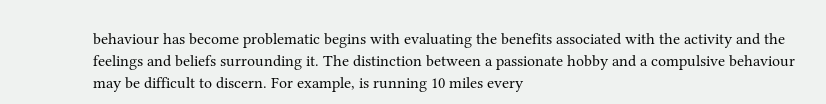behaviour has become problematic begins with evaluating the benefits associated with the activity and the feelings and beliefs surrounding it. The distinction between a passionate hobby and a compulsive behaviour may be difficult to discern. For example, is running 10 miles every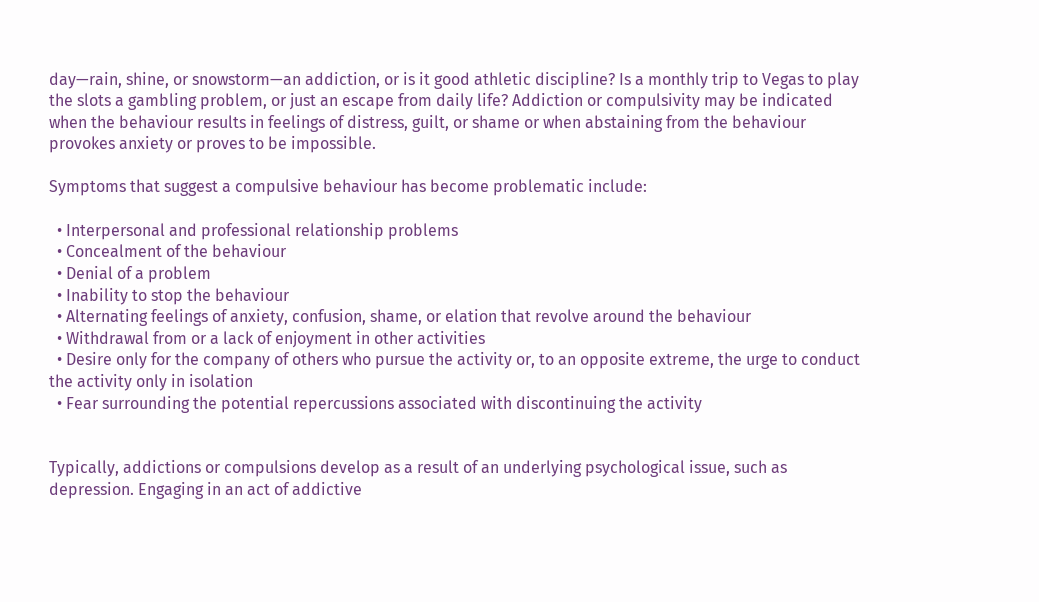day—rain, shine, or snowstorm—an addiction, or is it good athletic discipline? Is a monthly trip to Vegas to play the slots a gambling problem, or just an escape from daily life? Addiction or compulsivity may be indicated when the behaviour results in feelings of distress, guilt, or shame or when abstaining from the behaviour provokes anxiety or proves to be impossible.

Symptoms that suggest a compulsive behaviour has become problematic include:

  • Interpersonal and professional relationship problems
  • Concealment of the behaviour
  • Denial of a problem
  • Inability to stop the behaviour
  • Alternating feelings of anxiety, confusion, shame, or elation that revolve around the behaviour
  • Withdrawal from or a lack of enjoyment in other activities
  • Desire only for the company of others who pursue the activity or, to an opposite extreme, the urge to conduct the activity only in isolation
  • Fear surrounding the potential repercussions associated with discontinuing the activity


Typically, addictions or compulsions develop as a result of an underlying psychological issue, such as depression. Engaging in an act of addictive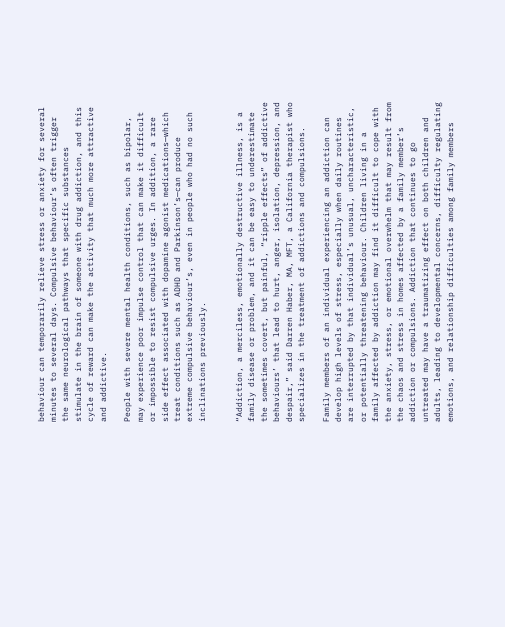behaviour can temporarily relieve stress or anxiety for several minutes to several days. Compulsive behaviour’s often trigger the same neurological pathways that specific substances stimulate in the brain of someone with drug addiction, and this cycle of reward can make the activity that much more attractive and addictive.

People with severe mental health conditions, such as bipolar, may experience poor impulse control that can make it difficult or impossible to resist compulsive urges. In addition, a rare side effect associated with dopamine agonist medications—which treat conditions such as ADHD and Parkinson’s—can produce extreme compulsive behaviour’s, even in people who had no such inclinations previously.


“Addiction, a merciless, emotionally destructive illness, is a family disease or problem, and it can be easy to underestimate the sometimes covert, but painful, “ripple effects” of addictive behaviours’ that lead to hurt, anger, isolation, depression, and despair,” said Darren Haber, MA, MFT, a California therapist who specializes in the treatment of addictions and compulsions.

Family members of an individual experiencing an addiction can develop high levels of stress, especially when daily routines are interrupted by that individual’s unusual, uncharacteristic, or potentially threatening behaviour. Children living in a family affected by addiction may find it difficult to cope with the anxiety, stress, or emotional overwhelm that may result from the chaos and stress in homes affected by a family member’s addiction or compulsions. Addiction that continues to go untreated may have a traumatizing effect on both children and adults, leading to developmental concerns, difficulty regulating emotions, and relationship difficulties among family members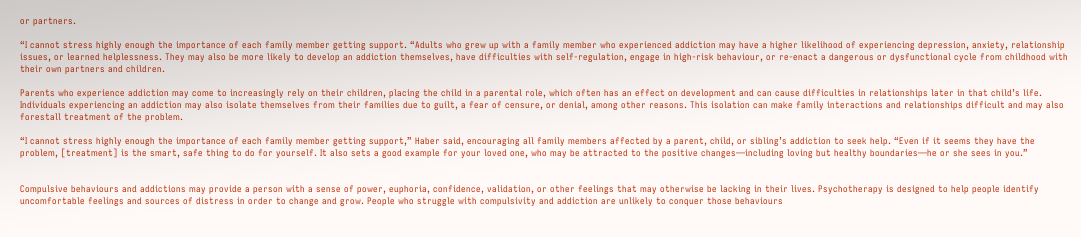or partners.

“I cannot stress highly enough the importance of each family member getting support. “Adults who grew up with a family member who experienced addiction may have a higher likelihood of experiencing depression, anxiety, relationship issues, or learned helplessness. They may also be more likely to develop an addiction themselves, have difficulties with self-regulation, engage in high-risk behaviour, or re-enact a dangerous or dysfunctional cycle from childhood with their own partners and children.

Parents who experience addiction may come to increasingly rely on their children, placing the child in a parental role, which often has an effect on development and can cause difficulties in relationships later in that child’s life. Individuals experiencing an addiction may also isolate themselves from their families due to guilt, a fear of censure, or denial, among other reasons. This isolation can make family interactions and relationships difficult and may also forestall treatment of the problem.

“I cannot stress highly enough the importance of each family member getting support,” Haber said, encouraging all family members affected by a parent, child, or sibling’s addiction to seek help. “Even if it seems they have the problem, [treatment] is the smart, safe thing to do for yourself. It also sets a good example for your loved one, who may be attracted to the positive changes—including loving but healthy boundaries—he or she sees in you.”


Compulsive behaviours and addictions may provide a person with a sense of power, euphoria, confidence, validation, or other feelings that may otherwise be lacking in their lives. Psychotherapy is designed to help people identify uncomfortable feelings and sources of distress in order to change and grow. People who struggle with compulsivity and addiction are unlikely to conquer those behaviours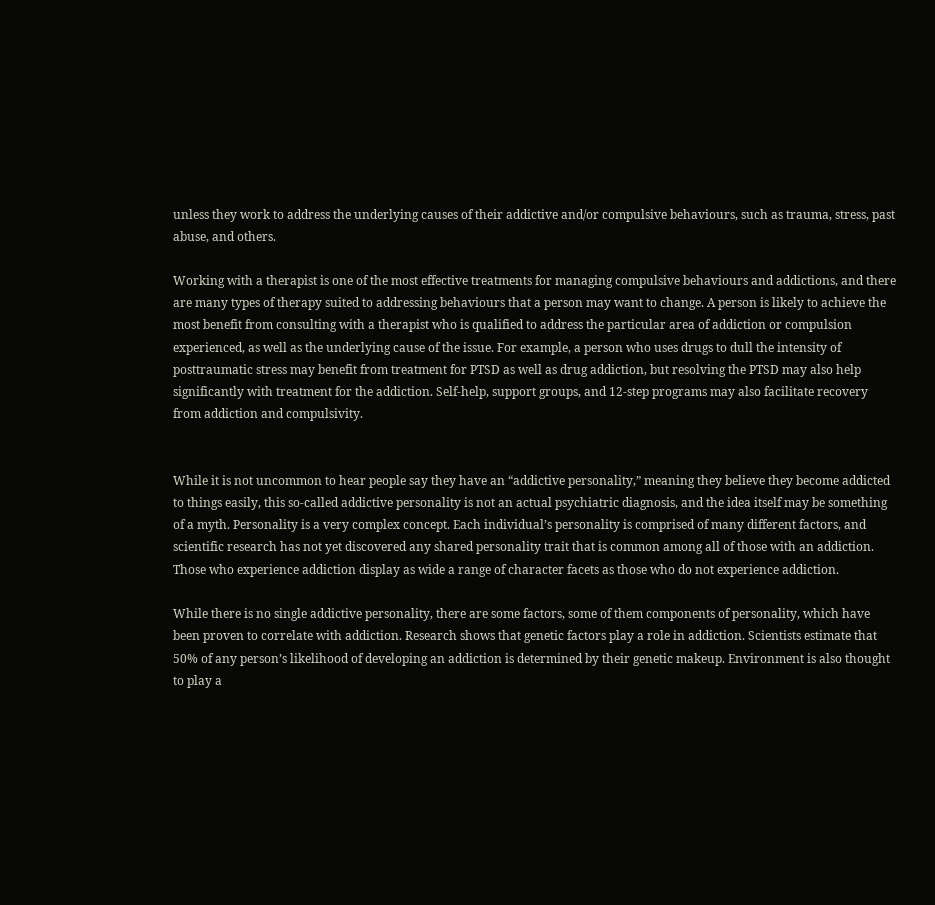unless they work to address the underlying causes of their addictive and/or compulsive behaviours, such as trauma, stress, past abuse, and others.

Working with a therapist is one of the most effective treatments for managing compulsive behaviours and addictions, and there are many types of therapy suited to addressing behaviours that a person may want to change. A person is likely to achieve the most benefit from consulting with a therapist who is qualified to address the particular area of addiction or compulsion experienced, as well as the underlying cause of the issue. For example, a person who uses drugs to dull the intensity of posttraumatic stress may benefit from treatment for PTSD as well as drug addiction, but resolving the PTSD may also help significantly with treatment for the addiction. Self-help, support groups, and 12-step programs may also facilitate recovery from addiction and compulsivity.


While it is not uncommon to hear people say they have an “addictive personality,” meaning they believe they become addicted to things easily, this so-called addictive personality is not an actual psychiatric diagnosis, and the idea itself may be something of a myth. Personality is a very complex concept. Each individual’s personality is comprised of many different factors, and scientific research has not yet discovered any shared personality trait that is common among all of those with an addiction. Those who experience addiction display as wide a range of character facets as those who do not experience addiction.

While there is no single addictive personality, there are some factors, some of them components of personality, which have been proven to correlate with addiction. Research shows that genetic factors play a role in addiction. Scientists estimate that 50% of any person’s likelihood of developing an addiction is determined by their genetic makeup. Environment is also thought to play a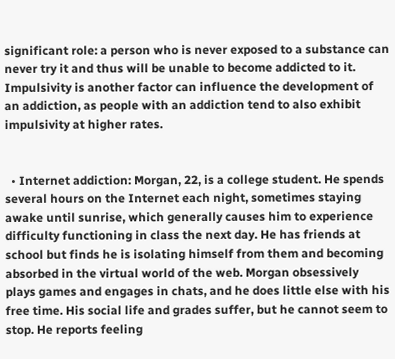significant role: a person who is never exposed to a substance can never try it and thus will be unable to become addicted to it. Impulsivity is another factor can influence the development of an addiction, as people with an addiction tend to also exhibit impulsivity at higher rates.


  • Internet addiction: Morgan, 22, is a college student. He spends several hours on the Internet each night, sometimes staying awake until sunrise, which generally causes him to experience difficulty functioning in class the next day. He has friends at school but finds he is isolating himself from them and becoming absorbed in the virtual world of the web. Morgan obsessively plays games and engages in chats, and he does little else with his free time. His social life and grades suffer, but he cannot seem to stop. He reports feeling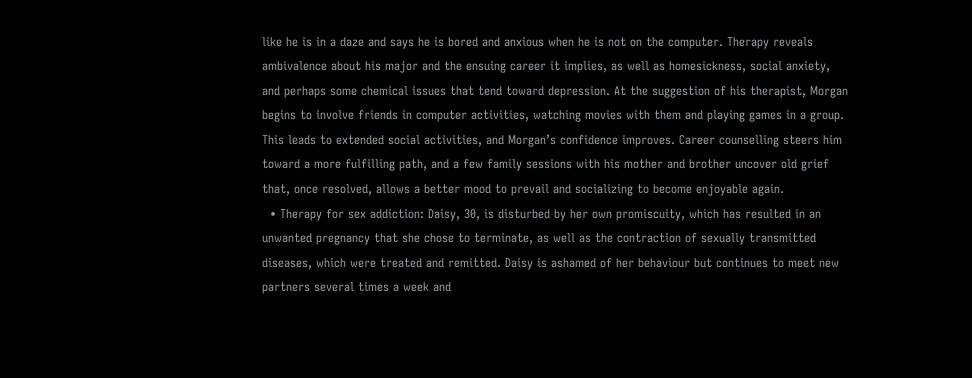like he is in a daze and says he is bored and anxious when he is not on the computer. Therapy reveals ambivalence about his major and the ensuing career it implies, as well as homesickness, social anxiety, and perhaps some chemical issues that tend toward depression. At the suggestion of his therapist, Morgan begins to involve friends in computer activities, watching movies with them and playing games in a group. This leads to extended social activities, and Morgan’s confidence improves. Career counselling steers him toward a more fulfilling path, and a few family sessions with his mother and brother uncover old grief that, once resolved, allows a better mood to prevail and socializing to become enjoyable again.
  • Therapy for sex addiction: Daisy, 30, is disturbed by her own promiscuity, which has resulted in an unwanted pregnancy that she chose to terminate, as well as the contraction of sexually transmitted diseases, which were treated and remitted. Daisy is ashamed of her behaviour but continues to meet new partners several times a week and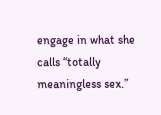engage in what she calls “totally meaningless sex.”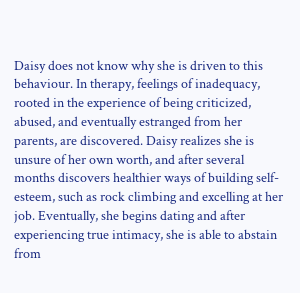Daisy does not know why she is driven to this behaviour. In therapy, feelings of inadequacy, rooted in the experience of being criticized, abused, and eventually estranged from her parents, are discovered. Daisy realizes she is unsure of her own worth, and after several months discovers healthier ways of building self-esteem, such as rock climbing and excelling at her job. Eventually, she begins dating and after experiencing true intimacy, she is able to abstain from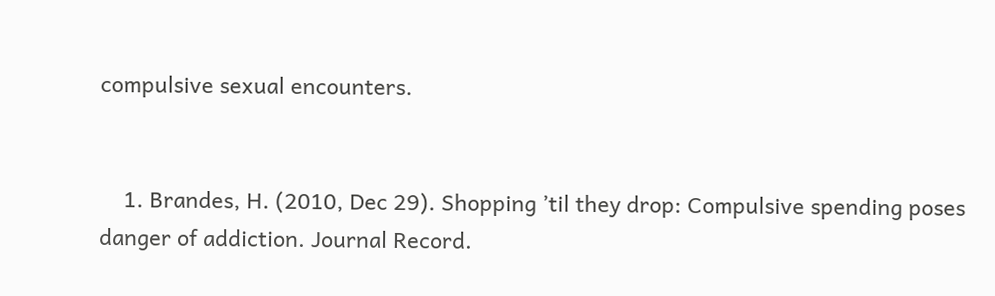compulsive sexual encounters.


    1. Brandes, H. (2010, Dec 29). Shopping ’til they drop: Compulsive spending poses danger of addiction. Journal Record.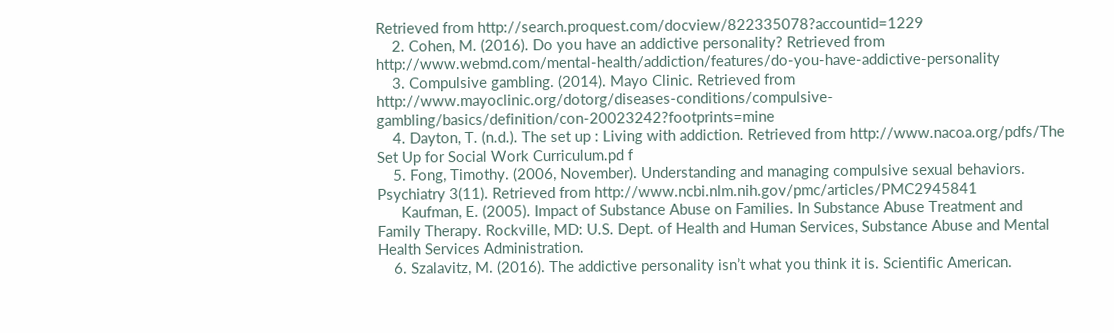Retrieved from http://search.proquest.com/docview/822335078?accountid=1229
    2. Cohen, M. (2016). Do you have an addictive personality? Retrieved from http://www.webmd.com/mental-health/addiction/features/do-you-have-addictive-personality
    3. Compulsive gambling. (2014). Mayo Clinic. Retrieved from http://www.mayoclinic.org/dotorg/diseases-conditions/compulsive-gambling/basics/definition/con-20023242?footprints=mine
    4. Dayton, T. (n.d.). The set up : Living with addiction. Retrieved from http://www.nacoa.org/pdfs/The Set Up for Social Work Curriculum.pd f
    5. Fong, Timothy. (2006, November). Understanding and managing compulsive sexual behaviors. Psychiatry 3(11). Retrieved from http://www.ncbi.nlm.nih.gov/pmc/articles/PMC2945841
      Kaufman, E. (2005). Impact of Substance Abuse on Families. In Substance Abuse Treatment and Family Therapy. Rockville, MD: U.S. Dept. of Health and Human Services, Substance Abuse and Mental Health Services Administration.
    6. Szalavitz, M. (2016). The addictive personality isn’t what you think it is. Scientific American.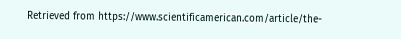Retrieved from https://www.scientificamerican.com/article/the-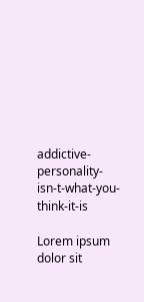addictive-personality-isn-t-what-you-think-it-is

Lorem ipsum dolor sit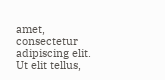amet, consectetur adipiscing elit. Ut elit tellus,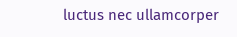luctus nec ullamcorper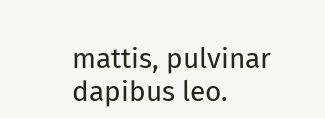mattis, pulvinar dapibus leo.